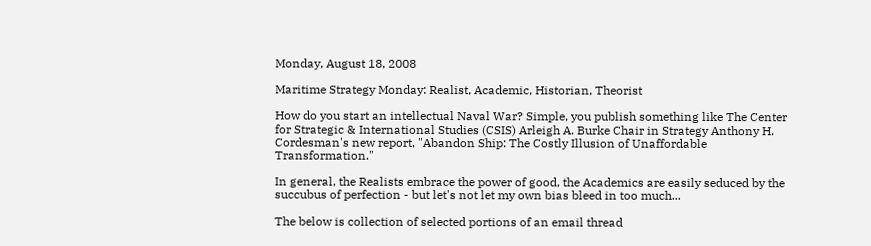Monday, August 18, 2008

Maritime Strategy Monday: Realist, Academic, Historian, Theorist

How do you start an intellectual Naval War? Simple, you publish something like The Center for Strategic & International Studies (CSIS) Arleigh A. Burke Chair in Strategy Anthony H. Cordesman's new report, "Abandon Ship: The Costly Illusion of Unaffordable Transformation."

In general, the Realists embrace the power of good, the Academics are easily seduced by the succubus of perfection - but let's not let my own bias bleed in too much...

The below is collection of selected portions of an email thread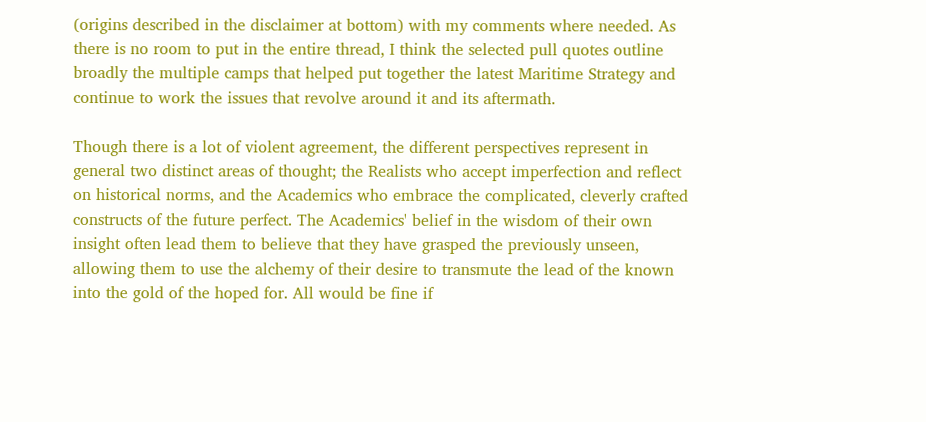(origins described in the disclaimer at bottom) with my comments where needed. As there is no room to put in the entire thread, I think the selected pull quotes outline broadly the multiple camps that helped put together the latest Maritime Strategy and continue to work the issues that revolve around it and its aftermath.

Though there is a lot of violent agreement, the different perspectives represent in general two distinct areas of thought; the Realists who accept imperfection and reflect on historical norms, and the Academics who embrace the complicated, cleverly crafted constructs of the future perfect. The Academics' belief in the wisdom of their own insight often lead them to believe that they have grasped the previously unseen, allowing them to use the alchemy of their desire to transmute the lead of the known into the gold of the hoped for. All would be fine if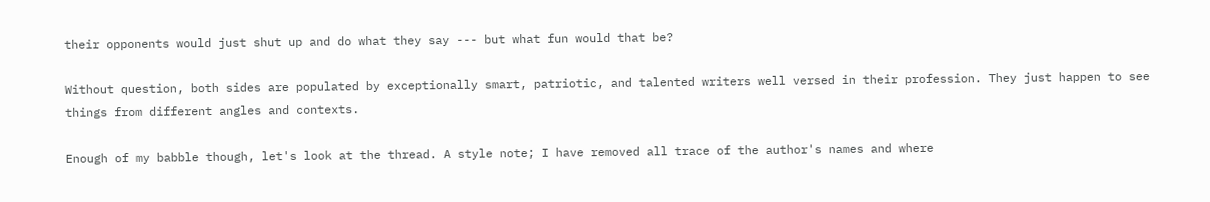their opponents would just shut up and do what they say --- but what fun would that be?

Without question, both sides are populated by exceptionally smart, patriotic, and talented writers well versed in their profession. They just happen to see things from different angles and contexts.

Enough of my babble though, let's look at the thread. A style note; I have removed all trace of the author's names and where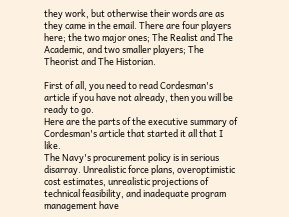they work, but otherwise their words are as they came in the email. There are four players here; the two major ones; The Realist and The Academic, and two smaller players; The Theorist and The Historian.

First of all, you need to read Cordesman's article if you have not already, then you will be ready to go.
Here are the parts of the executive summary of Cordesman's article that started it all that I like.
The Navy's procurement policy is in serious disarray. Unrealistic force plans, overoptimistic cost estimates, unrealistic projections of technical feasibility, and inadequate program management have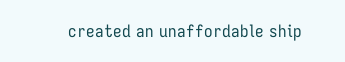created an unaffordable ship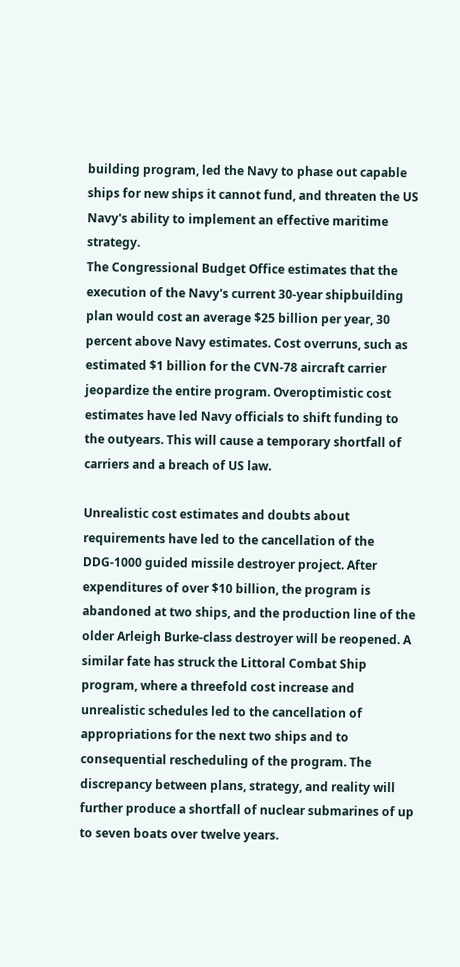building program, led the Navy to phase out capable ships for new ships it cannot fund, and threaten the US Navy's ability to implement an effective maritime strategy.
The Congressional Budget Office estimates that the execution of the Navy's current 30-year shipbuilding plan would cost an average $25 billion per year, 30 percent above Navy estimates. Cost overruns, such as estimated $1 billion for the CVN-78 aircraft carrier jeopardize the entire program. Overoptimistic cost estimates have led Navy officials to shift funding to the outyears. This will cause a temporary shortfall of carriers and a breach of US law.

Unrealistic cost estimates and doubts about requirements have led to the cancellation of the DDG-1000 guided missile destroyer project. After expenditures of over $10 billion, the program is abandoned at two ships, and the production line of the older Arleigh Burke-class destroyer will be reopened. A similar fate has struck the Littoral Combat Ship program, where a threefold cost increase and unrealistic schedules led to the cancellation of appropriations for the next two ships and to consequential rescheduling of the program. The discrepancy between plans, strategy, and reality will further produce a shortfall of nuclear submarines of up to seven boats over twelve years.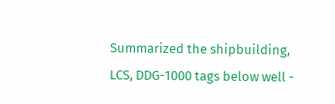Summarized the shipbuilding, LCS, DDG-1000 tags below well -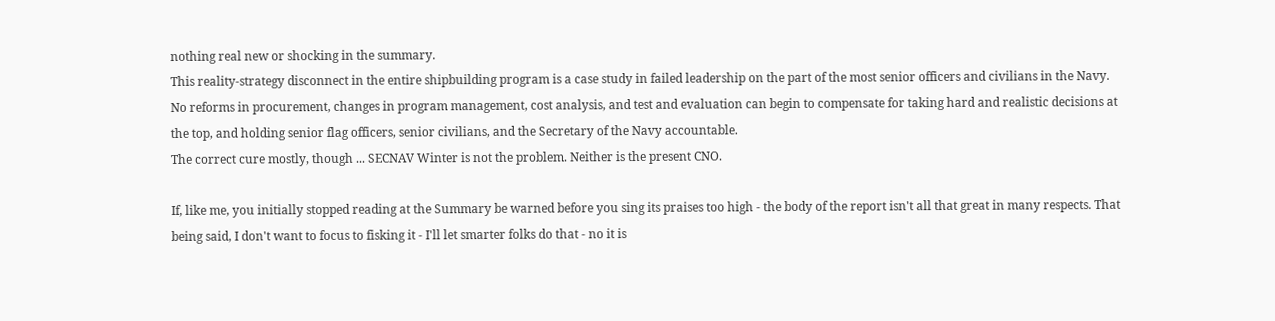nothing real new or shocking in the summary.
This reality-strategy disconnect in the entire shipbuilding program is a case study in failed leadership on the part of the most senior officers and civilians in the Navy. No reforms in procurement, changes in program management, cost analysis, and test and evaluation can begin to compensate for taking hard and realistic decisions at the top, and holding senior flag officers, senior civilians, and the Secretary of the Navy accountable.
The correct cure mostly, though ... SECNAV Winter is not the problem. Neither is the present CNO.

If, like me, you initially stopped reading at the Summary be warned before you sing its praises too high - the body of the report isn't all that great in many respects. That being said, I don't want to focus to fisking it - I'll let smarter folks do that - no it is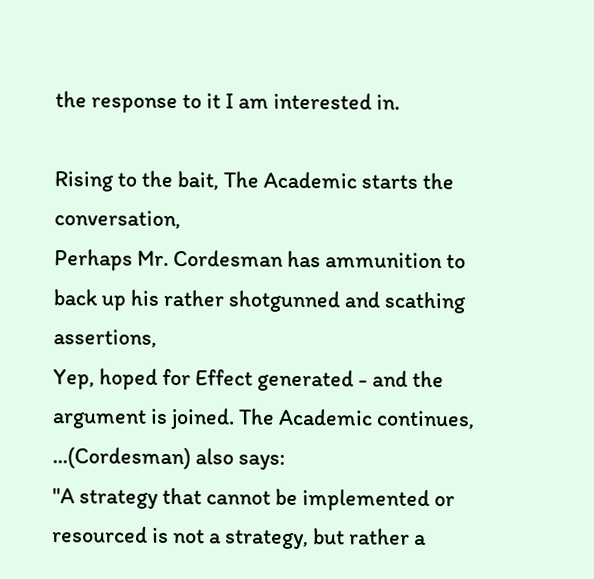the response to it I am interested in.

Rising to the bait, The Academic starts the conversation,
Perhaps Mr. Cordesman has ammunition to back up his rather shotgunned and scathing assertions,
Yep, hoped for Effect generated - and the argument is joined. The Academic continues,
...(Cordesman) also says:
"A strategy that cannot be implemented or resourced is not a strategy, but rather a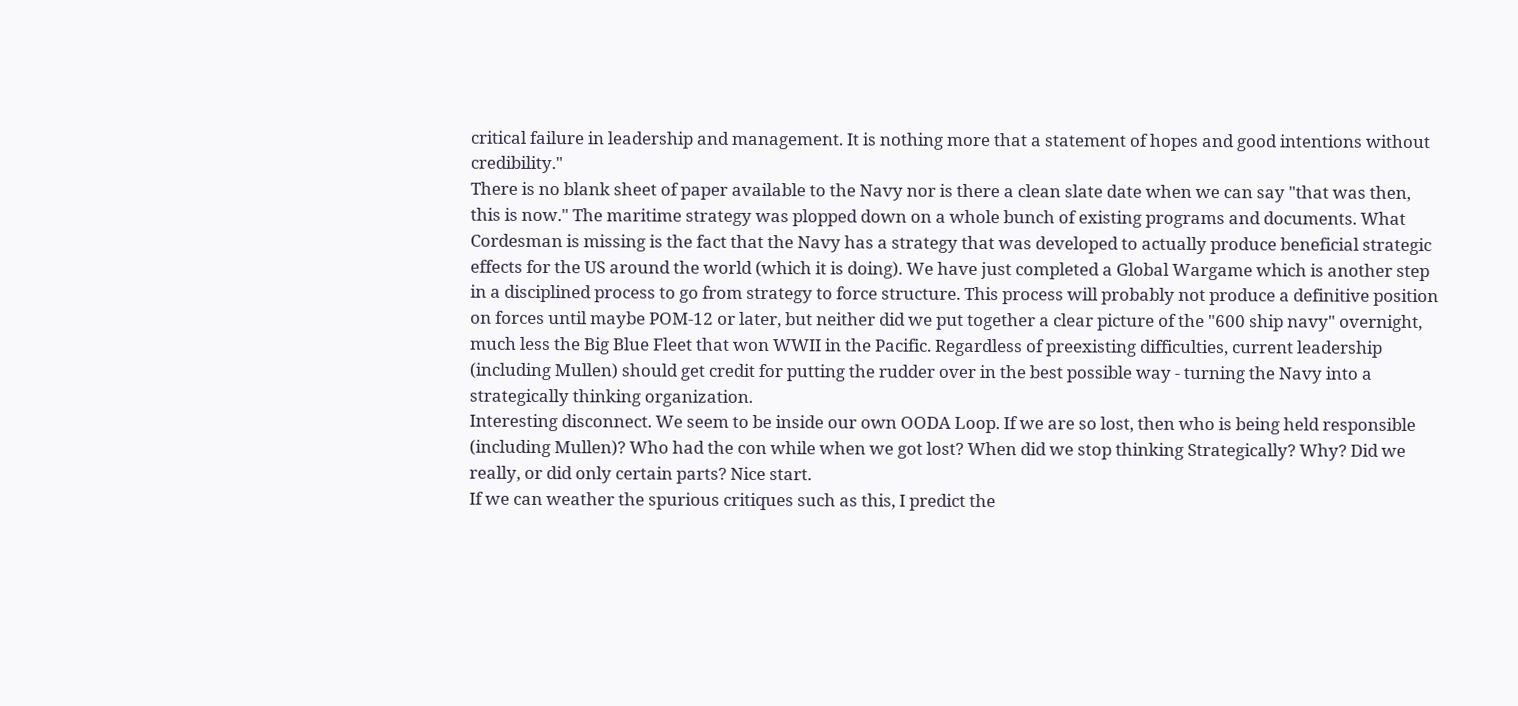critical failure in leadership and management. It is nothing more that a statement of hopes and good intentions without credibility."
There is no blank sheet of paper available to the Navy nor is there a clean slate date when we can say "that was then, this is now." The maritime strategy was plopped down on a whole bunch of existing programs and documents. What Cordesman is missing is the fact that the Navy has a strategy that was developed to actually produce beneficial strategic effects for the US around the world (which it is doing). We have just completed a Global Wargame which is another step in a disciplined process to go from strategy to force structure. This process will probably not produce a definitive position on forces until maybe POM-12 or later, but neither did we put together a clear picture of the "600 ship navy" overnight, much less the Big Blue Fleet that won WWII in the Pacific. Regardless of preexisting difficulties, current leadership (including Mullen) should get credit for putting the rudder over in the best possible way - turning the Navy into a strategically thinking organization.
Interesting disconnect. We seem to be inside our own OODA Loop. If we are so lost, then who is being held responsible (including Mullen)? Who had the con while when we got lost? When did we stop thinking Strategically? Why? Did we really, or did only certain parts? Nice start.
If we can weather the spurious critiques such as this, I predict the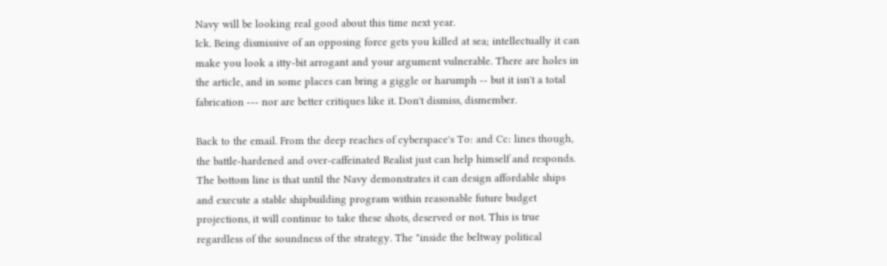Navy will be looking real good about this time next year.
Ick. Being dismissive of an opposing force gets you killed at sea; intellectually it can make you look a itty-bit arrogant and your argument vulnerable. There are holes in the article, and in some places can bring a giggle or harumph -- but it isn't a total fabrication --- nor are better critiques like it. Don't dismiss, dismember.

Back to the email. From the deep reaches of cyberspace's To: and Cc: lines though, the battle-hardened and over-caffeinated Realist just can help himself and responds.
The bottom line is that until the Navy demonstrates it can design affordable ships and execute a stable shipbuilding program within reasonable future budget projections, it will continue to take these shots, deserved or not. This is true regardless of the soundness of the strategy. The "inside the beltway political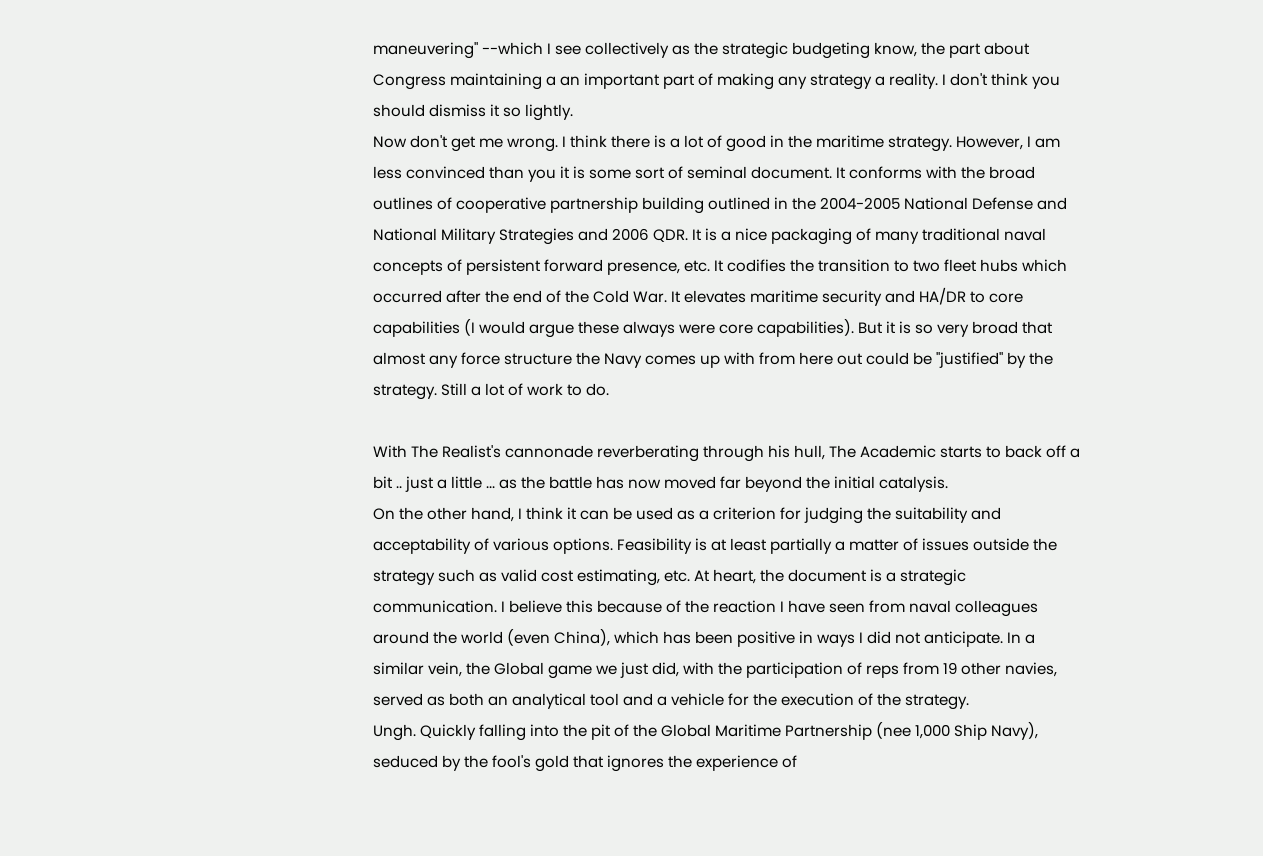maneuvering" --which I see collectively as the strategic budgeting know, the part about Congress maintaining a an important part of making any strategy a reality. I don't think you should dismiss it so lightly.
Now don't get me wrong. I think there is a lot of good in the maritime strategy. However, I am less convinced than you it is some sort of seminal document. It conforms with the broad outlines of cooperative partnership building outlined in the 2004-2005 National Defense and National Military Strategies and 2006 QDR. It is a nice packaging of many traditional naval concepts of persistent forward presence, etc. It codifies the transition to two fleet hubs which occurred after the end of the Cold War. It elevates maritime security and HA/DR to core capabilities (I would argue these always were core capabilities). But it is so very broad that almost any force structure the Navy comes up with from here out could be "justified" by the strategy. Still a lot of work to do.

With The Realist's cannonade reverberating through his hull, The Academic starts to back off a bit .. just a little ... as the battle has now moved far beyond the initial catalysis.
On the other hand, I think it can be used as a criterion for judging the suitability and acceptability of various options. Feasibility is at least partially a matter of issues outside the strategy such as valid cost estimating, etc. At heart, the document is a strategic communication. I believe this because of the reaction I have seen from naval colleagues around the world (even China), which has been positive in ways I did not anticipate. In a similar vein, the Global game we just did, with the participation of reps from 19 other navies, served as both an analytical tool and a vehicle for the execution of the strategy.
Ungh. Quickly falling into the pit of the Global Maritime Partnership (nee 1,000 Ship Navy), seduced by the fool's gold that ignores the experience of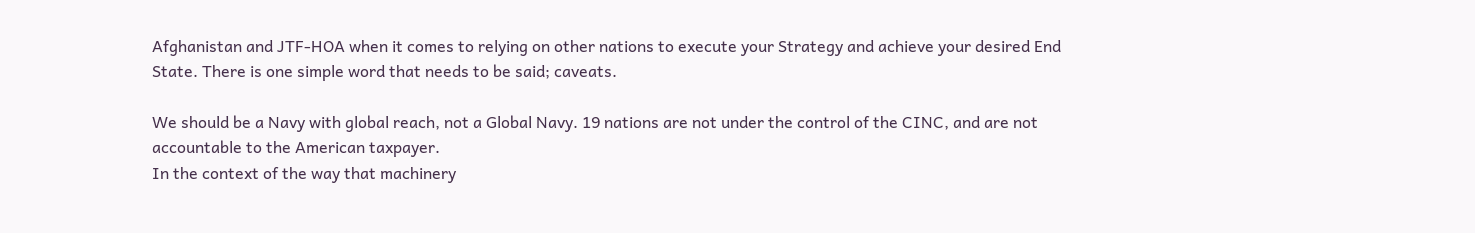Afghanistan and JTF-HOA when it comes to relying on other nations to execute your Strategy and achieve your desired End State. There is one simple word that needs to be said; caveats.

We should be a Navy with global reach, not a Global Navy. 19 nations are not under the control of the CINC, and are not accountable to the American taxpayer.
In the context of the way that machinery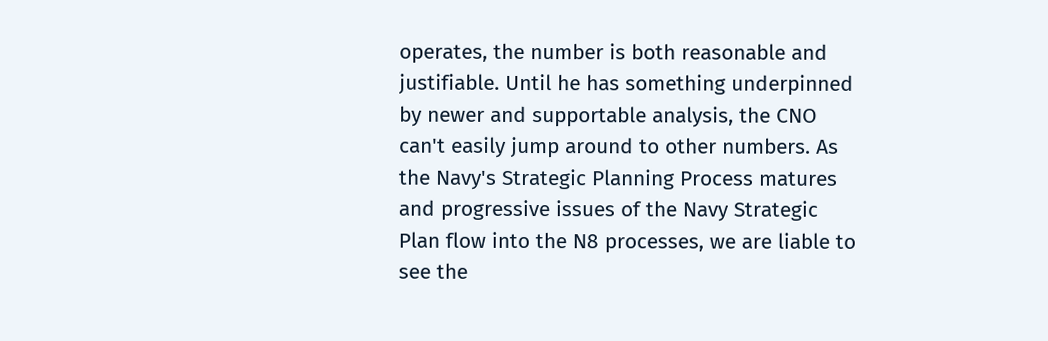operates, the number is both reasonable and justifiable. Until he has something underpinned by newer and supportable analysis, the CNO can't easily jump around to other numbers. As the Navy's Strategic Planning Process matures and progressive issues of the Navy Strategic Plan flow into the N8 processes, we are liable to see the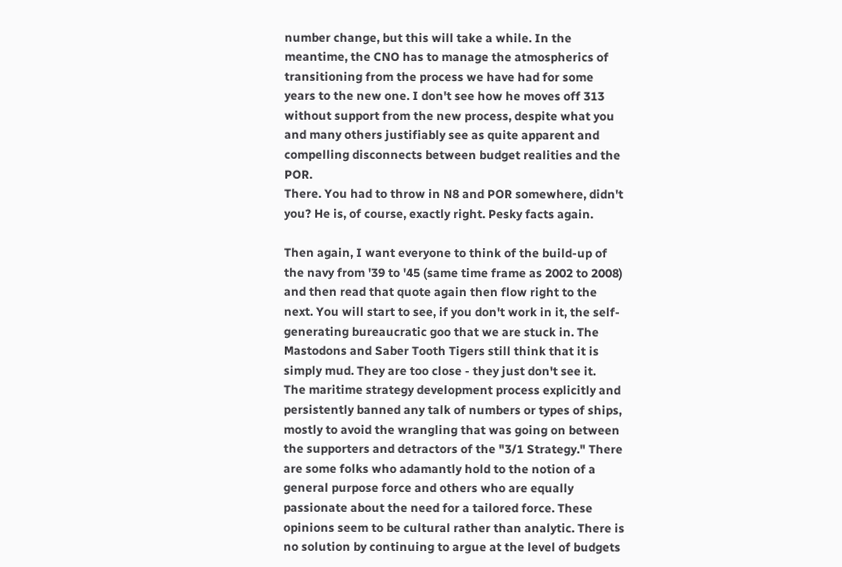number change, but this will take a while. In the meantime, the CNO has to manage the atmospherics of transitioning from the process we have had for some years to the new one. I don't see how he moves off 313 without support from the new process, despite what you and many others justifiably see as quite apparent and compelling disconnects between budget realities and the POR.
There. You had to throw in N8 and POR somewhere, didn't you? He is, of course, exactly right. Pesky facts again.

Then again, I want everyone to think of the build-up of the navy from '39 to '45 (same time frame as 2002 to 2008) and then read that quote again then flow right to the next. You will start to see, if you don't work in it, the self-generating bureaucratic goo that we are stuck in. The Mastodons and Saber Tooth Tigers still think that it is simply mud. They are too close - they just don't see it.
The maritime strategy development process explicitly and persistently banned any talk of numbers or types of ships, mostly to avoid the wrangling that was going on between the supporters and detractors of the "3/1 Strategy." There are some folks who adamantly hold to the notion of a general purpose force and others who are equally passionate about the need for a tailored force. These opinions seem to be cultural rather than analytic. There is no solution by continuing to argue at the level of budgets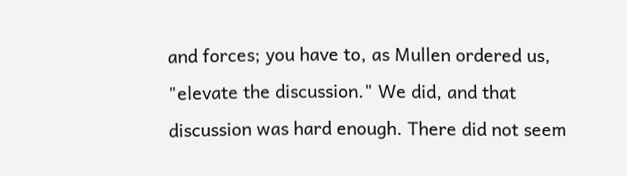and forces; you have to, as Mullen ordered us, "elevate the discussion." We did, and that discussion was hard enough. There did not seem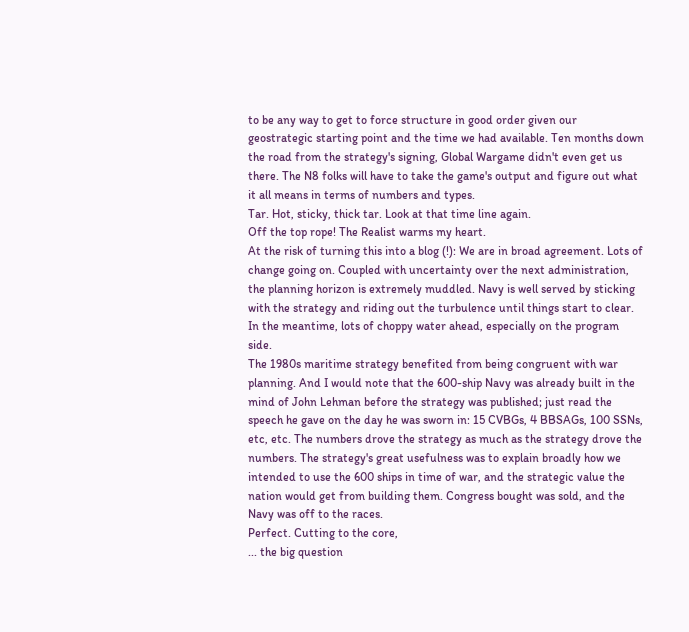to be any way to get to force structure in good order given our geostrategic starting point and the time we had available. Ten months down the road from the strategy's signing, Global Wargame didn't even get us there. The N8 folks will have to take the game's output and figure out what it all means in terms of numbers and types.
Tar. Hot, sticky, thick tar. Look at that time line again.
Off the top rope! The Realist warms my heart.
At the risk of turning this into a blog (!): We are in broad agreement. Lots of change going on. Coupled with uncertainty over the next administration, the planning horizon is extremely muddled. Navy is well served by sticking with the strategy and riding out the turbulence until things start to clear. In the meantime, lots of choppy water ahead, especially on the program side.
The 1980s maritime strategy benefited from being congruent with war planning. And I would note that the 600-ship Navy was already built in the mind of John Lehman before the strategy was published; just read the speech he gave on the day he was sworn in: 15 CVBGs, 4 BBSAGs, 100 SSNs, etc, etc. The numbers drove the strategy as much as the strategy drove the numbers. The strategy's great usefulness was to explain broadly how we intended to use the 600 ships in time of war, and the strategic value the nation would get from building them. Congress bought was sold, and the Navy was off to the races.
Perfect. Cutting to the core,
... the big question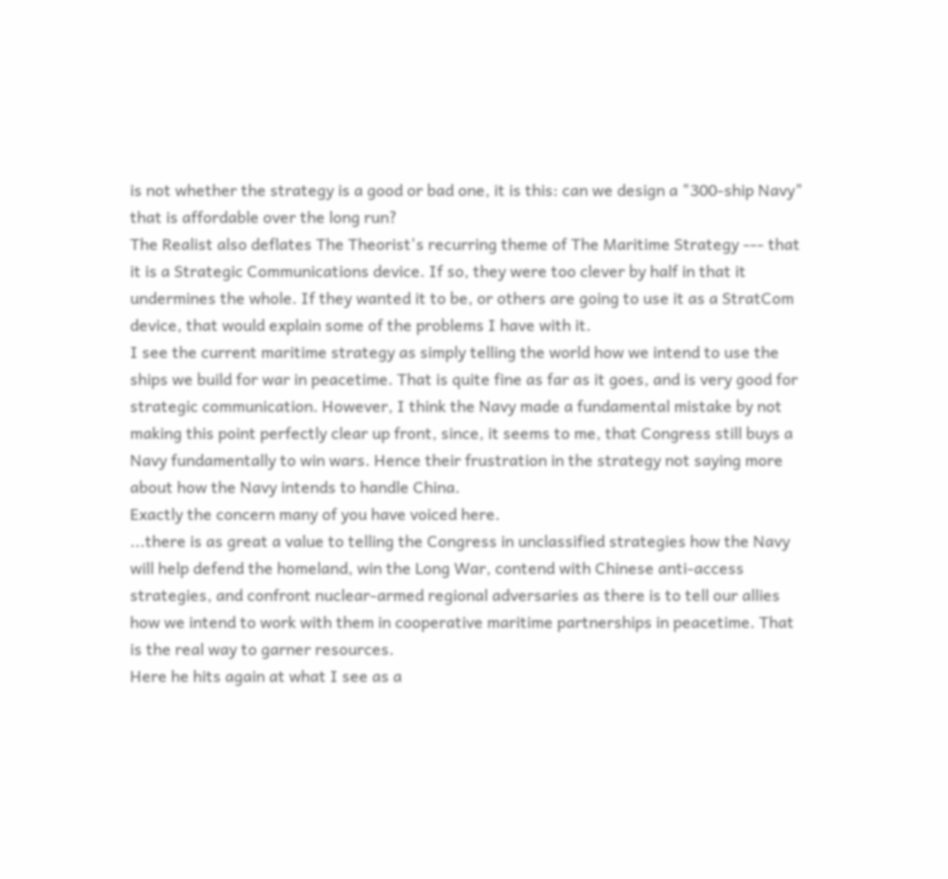is not whether the strategy is a good or bad one, it is this: can we design a "300-ship Navy" that is affordable over the long run?
The Realist also deflates The Theorist's recurring theme of The Maritime Strategy --- that it is a Strategic Communications device. If so, they were too clever by half in that it undermines the whole. If they wanted it to be, or others are going to use it as a StratCom device, that would explain some of the problems I have with it.
I see the current maritime strategy as simply telling the world how we intend to use the ships we build for war in peacetime. That is quite fine as far as it goes, and is very good for strategic communication. However, I think the Navy made a fundamental mistake by not making this point perfectly clear up front, since, it seems to me, that Congress still buys a Navy fundamentally to win wars. Hence their frustration in the strategy not saying more about how the Navy intends to handle China.
Exactly the concern many of you have voiced here.
...there is as great a value to telling the Congress in unclassified strategies how the Navy will help defend the homeland, win the Long War, contend with Chinese anti-access strategies, and confront nuclear-armed regional adversaries as there is to tell our allies how we intend to work with them in cooperative maritime partnerships in peacetime. That is the real way to garner resources.
Here he hits again at what I see as a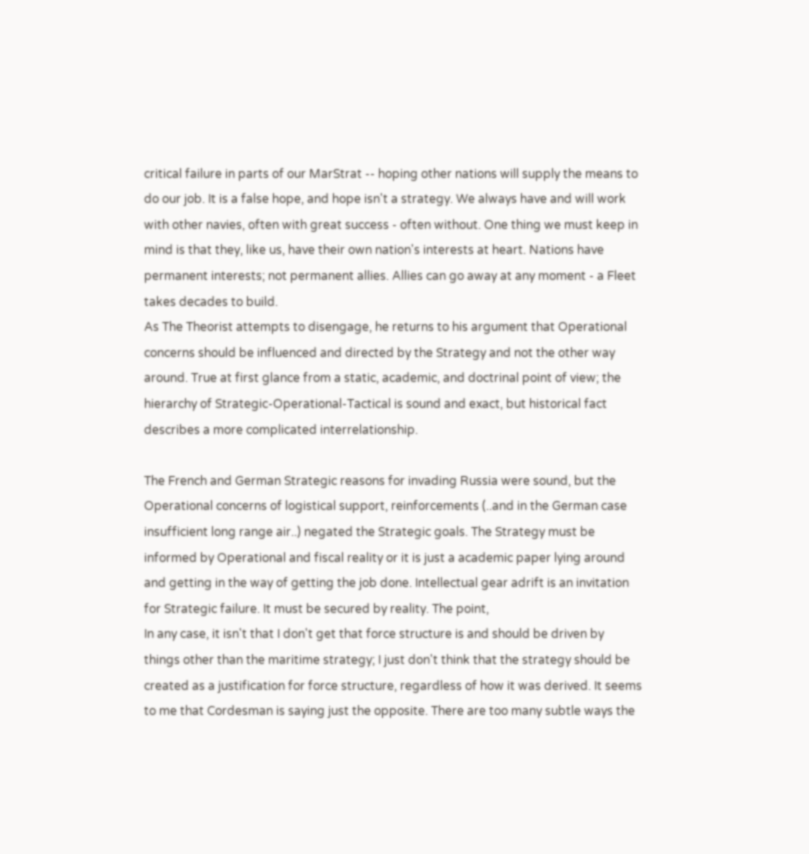critical failure in parts of our MarStrat -- hoping other nations will supply the means to do our job. It is a false hope, and hope isn't a strategy. We always have and will work with other navies, often with great success - often without. One thing we must keep in mind is that they, like us, have their own nation's interests at heart. Nations have permanent interests; not permanent allies. Allies can go away at any moment - a Fleet takes decades to build.
As The Theorist attempts to disengage, he returns to his argument that Operational concerns should be influenced and directed by the Strategy and not the other way around. True at first glance from a static, academic, and doctrinal point of view; the hierarchy of Strategic-Operational-Tactical is sound and exact, but historical fact describes a more complicated interrelationship.

The French and German Strategic reasons for invading Russia were sound, but the Operational concerns of logistical support, reinforcements (..and in the German case insufficient long range air..) negated the Strategic goals. The Strategy must be informed by Operational and fiscal reality or it is just a academic paper lying around and getting in the way of getting the job done. Intellectual gear adrift is an invitation for Strategic failure. It must be secured by reality. The point,
In any case, it isn't that I don't get that force structure is and should be driven by things other than the maritime strategy; I just don't think that the strategy should be created as a justification for force structure, regardless of how it was derived. It seems to me that Cordesman is saying just the opposite. There are too many subtle ways the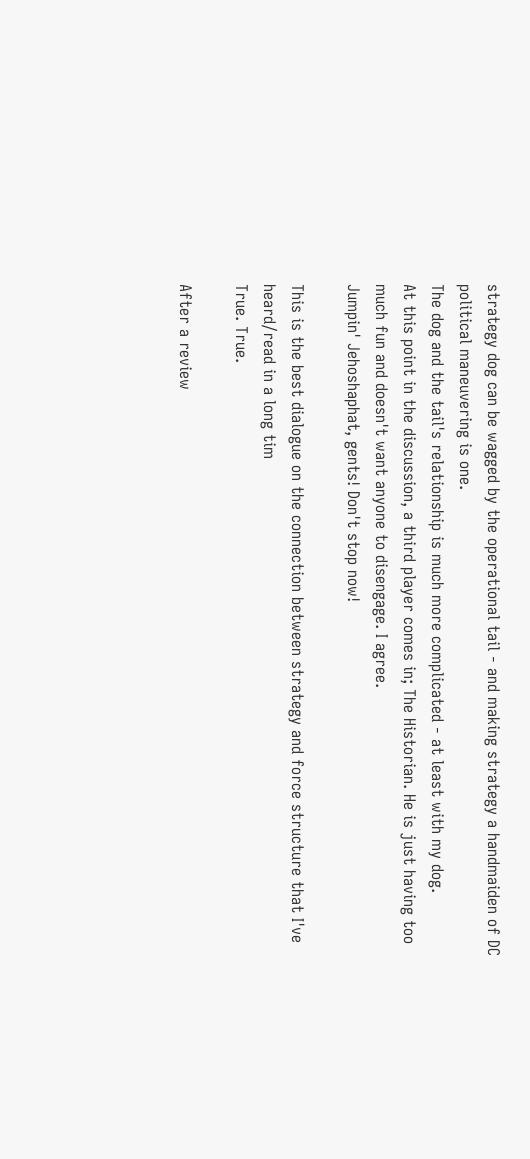strategy dog can be wagged by the operational tail - and making strategy a handmaiden of DC political maneuvering is one.
The dog and the tail's relationship is much more complicated - at least with my dog.
At this point in the discussion, a third player comes in; The Historian. He is just having too much fun and doesn't want anyone to disengage. I agree.
Jumpin' Jehoshaphat, gents! Don't stop now!

This is the best dialogue on the connection between strategy and force structure that I've heard/read in a long tim
True. True.

After a review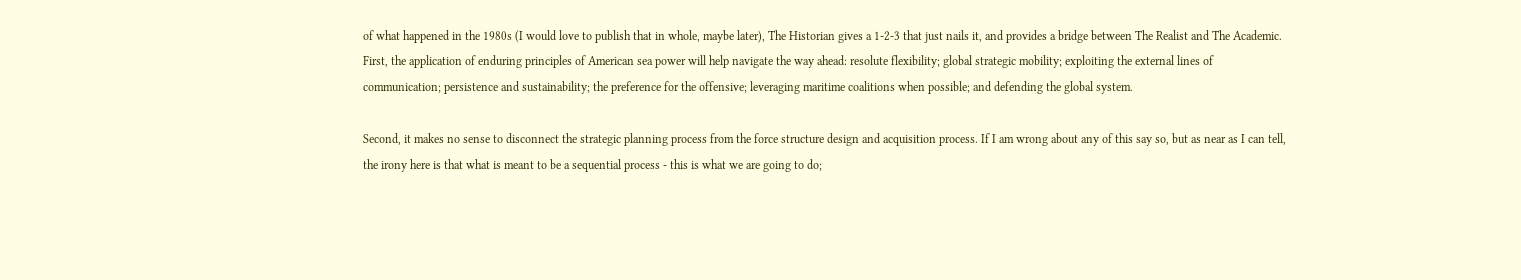of what happened in the 1980s (I would love to publish that in whole, maybe later), The Historian gives a 1-2-3 that just nails it, and provides a bridge between The Realist and The Academic.
First, the application of enduring principles of American sea power will help navigate the way ahead: resolute flexibility; global strategic mobility; exploiting the external lines of communication; persistence and sustainability; the preference for the offensive; leveraging maritime coalitions when possible; and defending the global system.

Second, it makes no sense to disconnect the strategic planning process from the force structure design and acquisition process. If I am wrong about any of this say so, but as near as I can tell, the irony here is that what is meant to be a sequential process - this is what we are going to do;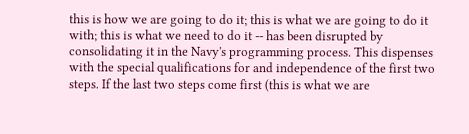this is how we are going to do it; this is what we are going to do it with; this is what we need to do it -- has been disrupted by consolidating it in the Navy's programming process. This dispenses with the special qualifications for and independence of the first two steps. If the last two steps come first (this is what we are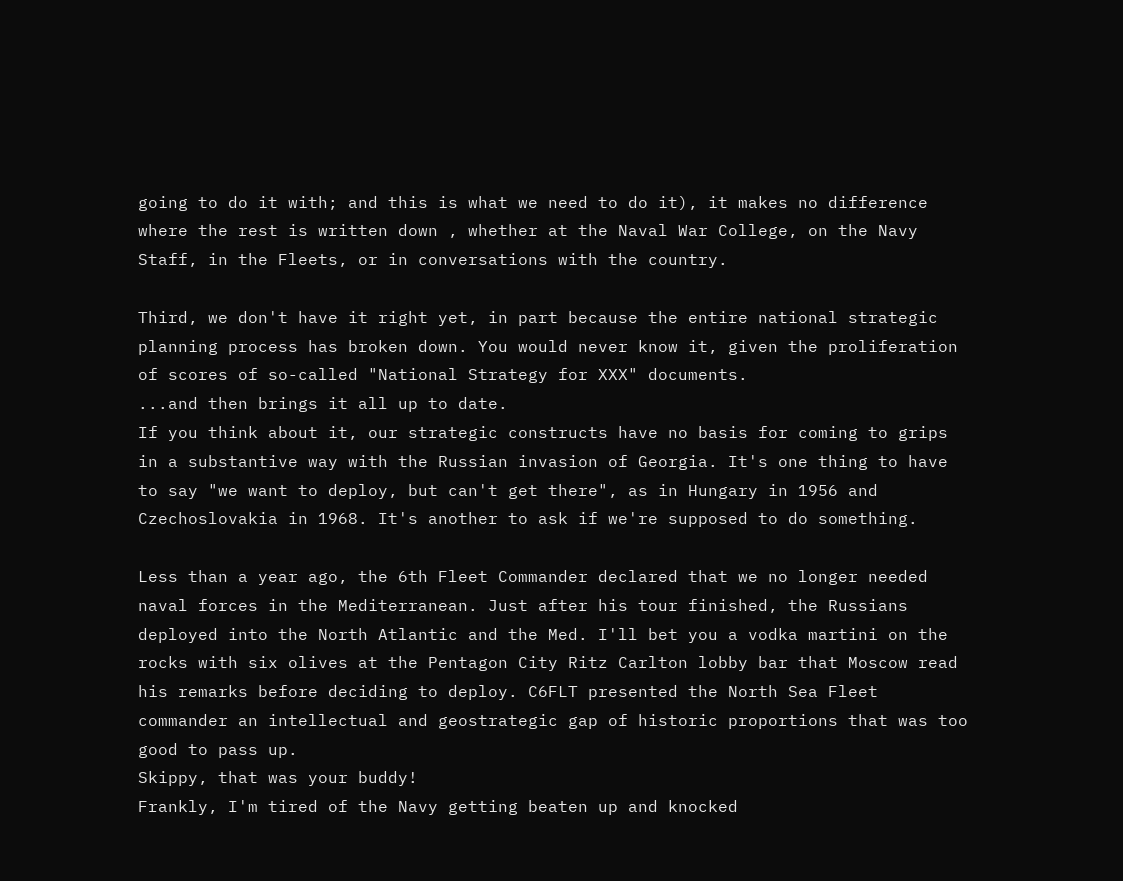going to do it with; and this is what we need to do it), it makes no difference where the rest is written down , whether at the Naval War College, on the Navy Staff, in the Fleets, or in conversations with the country.

Third, we don't have it right yet, in part because the entire national strategic planning process has broken down. You would never know it, given the proliferation of scores of so-called "National Strategy for XXX" documents.
...and then brings it all up to date.
If you think about it, our strategic constructs have no basis for coming to grips in a substantive way with the Russian invasion of Georgia. It's one thing to have to say "we want to deploy, but can't get there", as in Hungary in 1956 and Czechoslovakia in 1968. It's another to ask if we're supposed to do something.

Less than a year ago, the 6th Fleet Commander declared that we no longer needed naval forces in the Mediterranean. Just after his tour finished, the Russians deployed into the North Atlantic and the Med. I'll bet you a vodka martini on the rocks with six olives at the Pentagon City Ritz Carlton lobby bar that Moscow read his remarks before deciding to deploy. C6FLT presented the North Sea Fleet commander an intellectual and geostrategic gap of historic proportions that was too good to pass up.
Skippy, that was your buddy!
Frankly, I'm tired of the Navy getting beaten up and knocked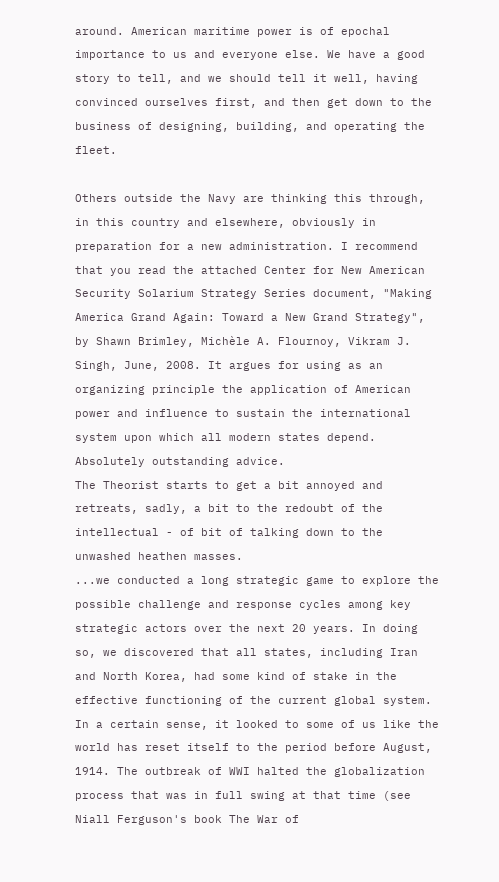around. American maritime power is of epochal importance to us and everyone else. We have a good story to tell, and we should tell it well, having convinced ourselves first, and then get down to the business of designing, building, and operating the fleet.

Others outside the Navy are thinking this through, in this country and elsewhere, obviously in preparation for a new administration. I recommend that you read the attached Center for New American Security Solarium Strategy Series document, "Making America Grand Again: Toward a New Grand Strategy", by Shawn Brimley, Michèle A. Flournoy, Vikram J. Singh, June, 2008. It argues for using as an organizing principle the application of American power and influence to sustain the international system upon which all modern states depend.
Absolutely outstanding advice.
The Theorist starts to get a bit annoyed and retreats, sadly, a bit to the redoubt of the intellectual - of bit of talking down to the unwashed heathen masses.
...we conducted a long strategic game to explore the possible challenge and response cycles among key strategic actors over the next 20 years. In doing so, we discovered that all states, including Iran and North Korea, had some kind of stake in the effective functioning of the current global system. In a certain sense, it looked to some of us like the world has reset itself to the period before August, 1914. The outbreak of WWI halted the globalization process that was in full swing at that time (see Niall Ferguson's book The War of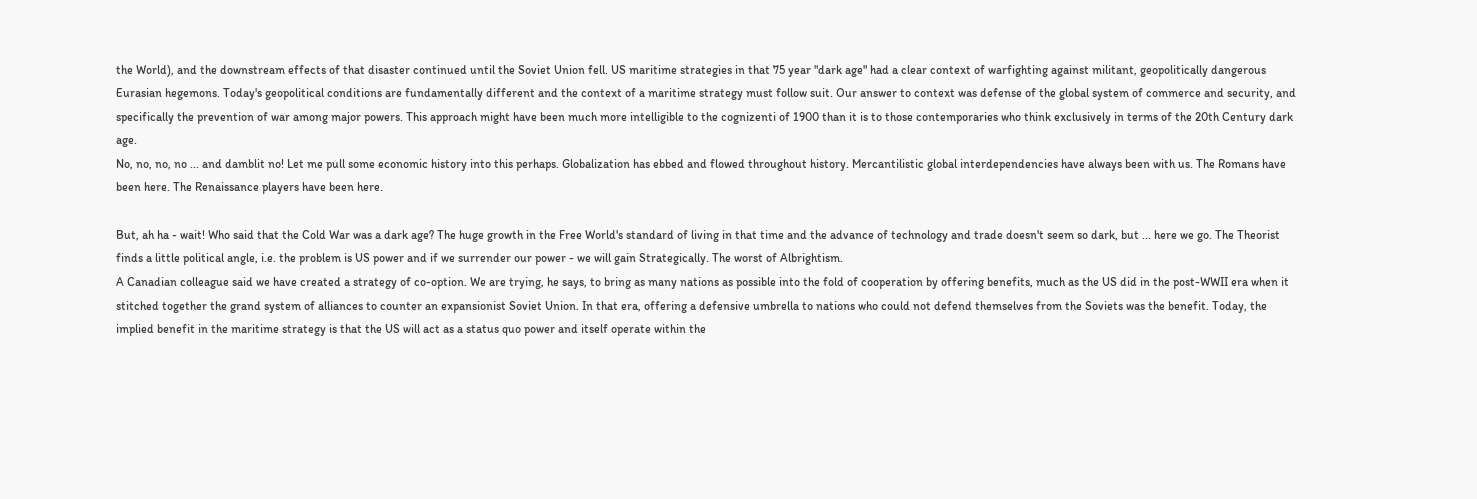the World), and the downstream effects of that disaster continued until the Soviet Union fell. US maritime strategies in that 75 year "dark age" had a clear context of warfighting against militant, geopolitically dangerous Eurasian hegemons. Today's geopolitical conditions are fundamentally different and the context of a maritime strategy must follow suit. Our answer to context was defense of the global system of commerce and security, and specifically the prevention of war among major powers. This approach might have been much more intelligible to the cognizenti of 1900 than it is to those contemporaries who think exclusively in terms of the 20th Century dark age.
No, no, no, no ... and damblit no! Let me pull some economic history into this perhaps. Globalization has ebbed and flowed throughout history. Mercantilistic global interdependencies have always been with us. The Romans have been here. The Renaissance players have been here.

But, ah ha - wait! Who said that the Cold War was a dark age? The huge growth in the Free World's standard of living in that time and the advance of technology and trade doesn't seem so dark, but ... here we go. The Theorist finds a little political angle, i.e. the problem is US power and if we surrender our power - we will gain Strategically. The worst of Albrightism.
A Canadian colleague said we have created a strategy of co-option. We are trying, he says, to bring as many nations as possible into the fold of cooperation by offering benefits, much as the US did in the post-WWII era when it stitched together the grand system of alliances to counter an expansionist Soviet Union. In that era, offering a defensive umbrella to nations who could not defend themselves from the Soviets was the benefit. Today, the implied benefit in the maritime strategy is that the US will act as a status quo power and itself operate within the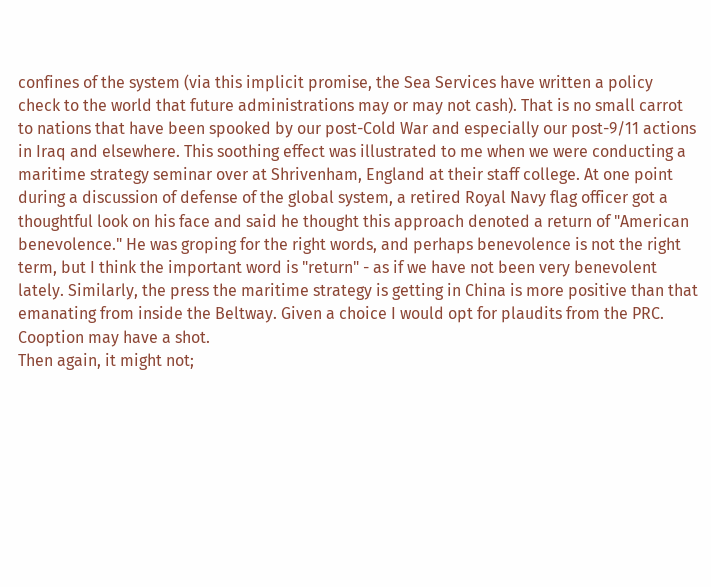confines of the system (via this implicit promise, the Sea Services have written a policy check to the world that future administrations may or may not cash). That is no small carrot to nations that have been spooked by our post-Cold War and especially our post-9/11 actions in Iraq and elsewhere. This soothing effect was illustrated to me when we were conducting a maritime strategy seminar over at Shrivenham, England at their staff college. At one point during a discussion of defense of the global system, a retired Royal Navy flag officer got a thoughtful look on his face and said he thought this approach denoted a return of "American benevolence." He was groping for the right words, and perhaps benevolence is not the right term, but I think the important word is "return" - as if we have not been very benevolent lately. Similarly, the press the maritime strategy is getting in China is more positive than that emanating from inside the Beltway. Given a choice I would opt for plaudits from the PRC. Cooption may have a shot.
Then again, it might not;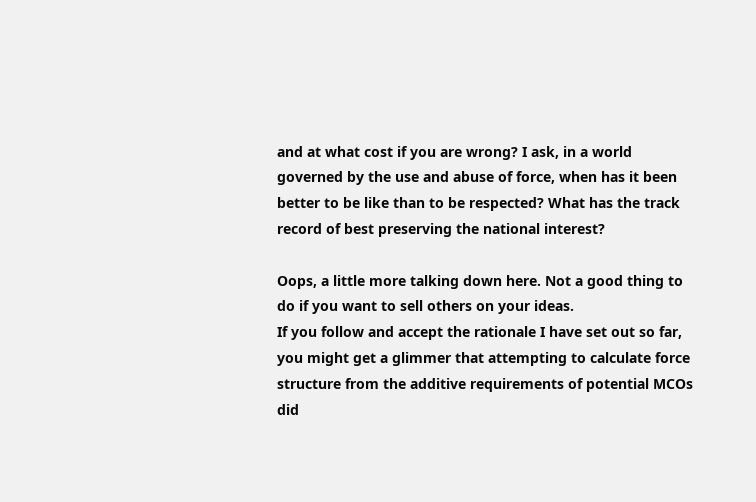and at what cost if you are wrong? I ask, in a world governed by the use and abuse of force, when has it been better to be like than to be respected? What has the track record of best preserving the national interest?

Oops, a little more talking down here. Not a good thing to do if you want to sell others on your ideas.
If you follow and accept the rationale I have set out so far, you might get a glimmer that attempting to calculate force structure from the additive requirements of potential MCOs did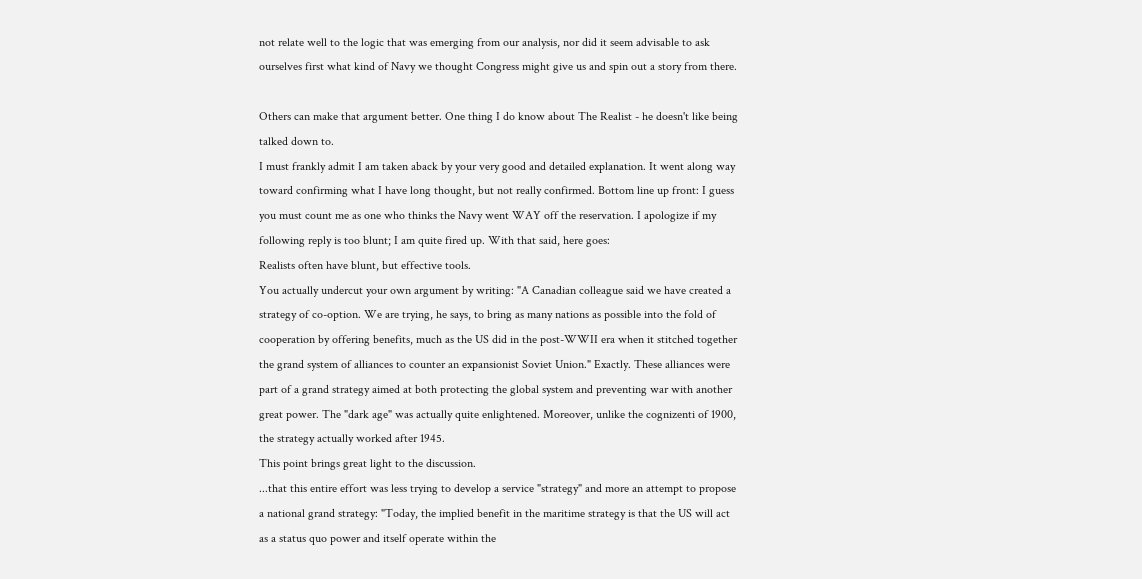not relate well to the logic that was emerging from our analysis, nor did it seem advisable to ask ourselves first what kind of Navy we thought Congress might give us and spin out a story from there.

Others can make that argument better. One thing I do know about The Realist - he doesn't like being talked down to.
I must frankly admit I am taken aback by your very good and detailed explanation. It went along way toward confirming what I have long thought, but not really confirmed. Bottom line up front: I guess you must count me as one who thinks the Navy went WAY off the reservation. I apologize if my following reply is too blunt; I am quite fired up. With that said, here goes:
Realists often have blunt, but effective tools.
You actually undercut your own argument by writing: "A Canadian colleague said we have created a strategy of co-option. We are trying, he says, to bring as many nations as possible into the fold of cooperation by offering benefits, much as the US did in the post-WWII era when it stitched together the grand system of alliances to counter an expansionist Soviet Union." Exactly. These alliances were part of a grand strategy aimed at both protecting the global system and preventing war with another great power. The "dark age" was actually quite enlightened. Moreover, unlike the cognizenti of 1900, the strategy actually worked after 1945.
This point brings great light to the discussion.
...that this entire effort was less trying to develop a service "strategy" and more an attempt to propose a national grand strategy: "Today, the implied benefit in the maritime strategy is that the US will act as a status quo power and itself operate within the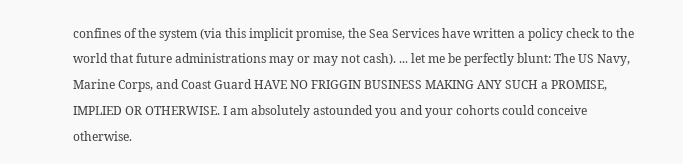confines of the system (via this implicit promise, the Sea Services have written a policy check to the world that future administrations may or may not cash). ... let me be perfectly blunt: The US Navy, Marine Corps, and Coast Guard HAVE NO FRIGGIN BUSINESS MAKING ANY SUCH a PROMISE, IMPLIED OR OTHERWISE. I am absolutely astounded you and your cohorts could conceive otherwise.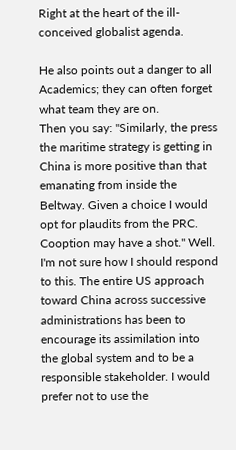Right at the heart of the ill-conceived globalist agenda.

He also points out a danger to all Academics; they can often forget what team they are on.
Then you say: "Similarly, the press the maritime strategy is getting in China is more positive than that emanating from inside the Beltway. Given a choice I would opt for plaudits from the PRC. Cooption may have a shot." Well. I'm not sure how I should respond to this. The entire US approach toward China across successive administrations has been to encourage its assimilation into the global system and to be a responsible stakeholder. I would prefer not to use the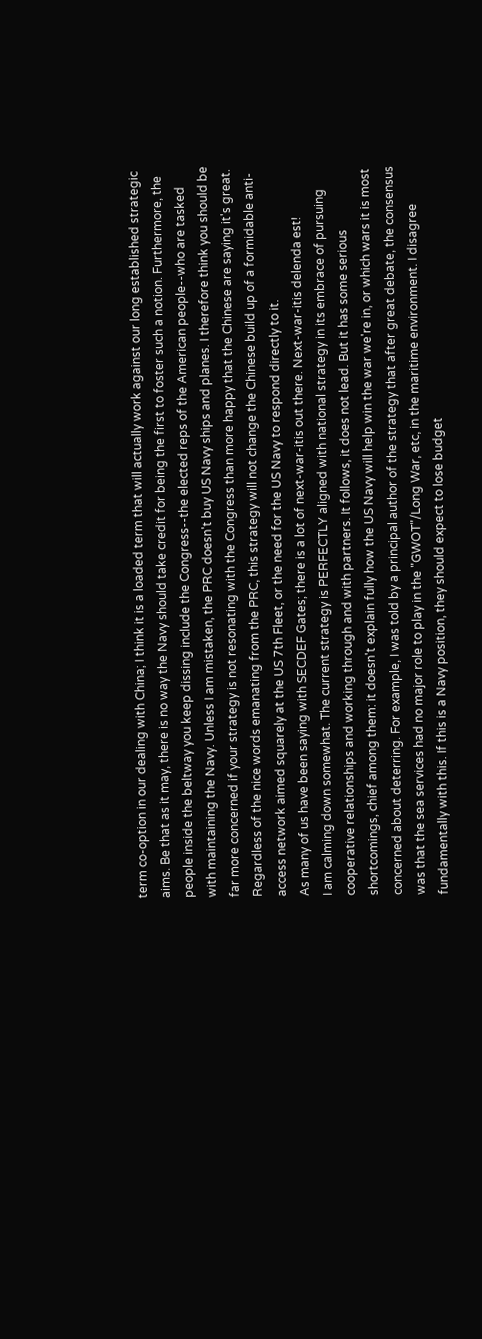term co-option in our dealing with China; I think it is a loaded term that will actually work against our long established strategic aims. Be that as it may, there is no way the Navy should take credit for being the first to foster such a notion. Furthermore, the people inside the beltway you keep dissing include the Congress--the elected reps of the American people--who are tasked with maintaining the Navy. Unless I am mistaken, the PRC doesn't buy US Navy ships and planes. I therefore think you should be far more concerned if your strategy is not resonating with the Congress than more happy that the Chinese are saying it's great. Regardless of the nice words emanating from the PRC, this strategy will not change the Chinese build up of a formidable anti-access network aimed squarely at the US 7th Fleet, or the need for the US Navy to respond directly to it.
As many of us have been saying with SECDEF Gates; there is a lot of next-war-itis out there. Next-war-itis delenda est!
I am calming down somewhat. The current strategy is PERFECTLY aligned with national strategy in its embrace of pursuing cooperative relationships and working through and with partners. It follows, it does not lead. But it has some serious shortcomings, chief among them: it doesn't explain fully how the US Navy will help win the war we're in, or which wars it is most concerned about deterring. For example, I was told by a principal author of the strategy that after great debate, the consensus was that the sea services had no major role to play in the "GWOT"/Long War, etc, in the maritime environment. I disagree fundamentally with this. If this is a Navy position, they should expect to lose budget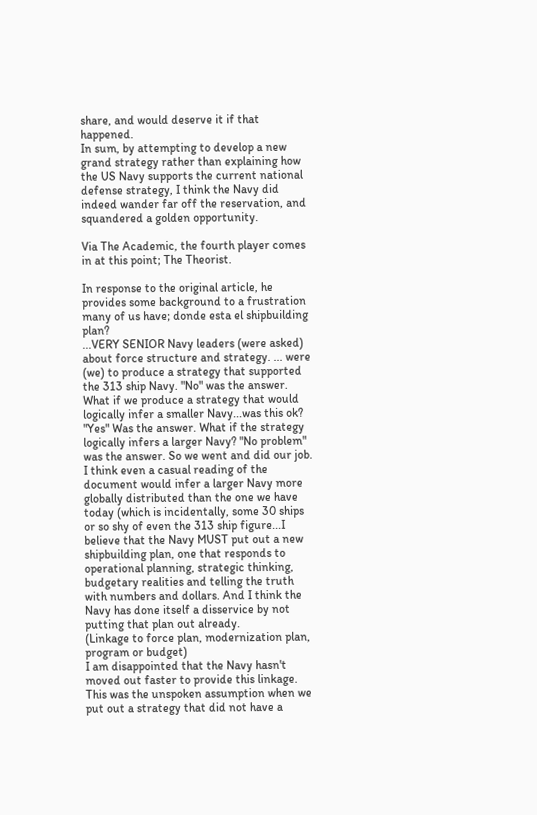share, and would deserve it if that happened.
In sum, by attempting to develop a new grand strategy rather than explaining how the US Navy supports the current national defense strategy, I think the Navy did indeed wander far off the reservation, and squandered a golden opportunity.

Via The Academic, the fourth player comes in at this point; The Theorist.

In response to the original article, he provides some background to a frustration many of us have; donde esta el shipbuilding plan?
...VERY SENIOR Navy leaders (were asked) about force structure and strategy. ... were (we) to produce a strategy that supported the 313 ship Navy. "No" was the answer. What if we produce a strategy that would logically infer a smaller Navy...was this ok? "Yes" Was the answer. What if the strategy logically infers a larger Navy? "No problem" was the answer. So we went and did our job. I think even a casual reading of the document would infer a larger Navy more globally distributed than the one we have today (which is incidentally, some 30 ships or so shy of even the 313 ship figure...I believe that the Navy MUST put out a new shipbuilding plan, one that responds to operational planning, strategic thinking, budgetary realities and telling the truth with numbers and dollars. And I think the Navy has done itself a disservice by not putting that plan out already.
(Linkage to force plan, modernization plan, program or budget)
I am disappointed that the Navy hasn't moved out faster to provide this linkage. This was the unspoken assumption when we put out a strategy that did not have a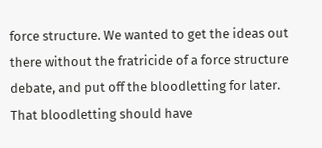force structure. We wanted to get the ideas out there without the fratricide of a force structure debate, and put off the bloodletting for later. That bloodletting should have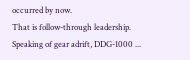occurred by now.
That is follow-through leadership. Speaking of gear adrift, DDG-1000 ...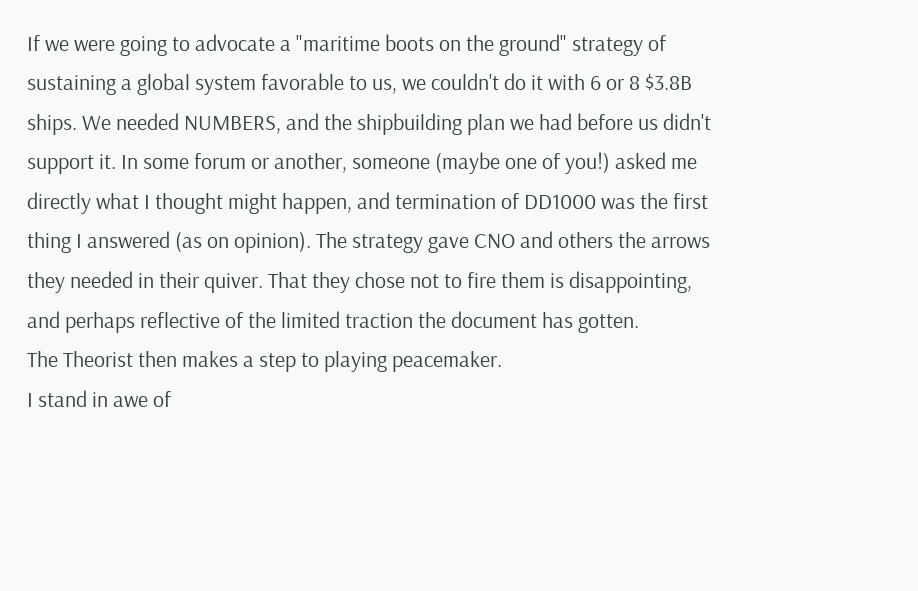If we were going to advocate a "maritime boots on the ground" strategy of sustaining a global system favorable to us, we couldn't do it with 6 or 8 $3.8B ships. We needed NUMBERS, and the shipbuilding plan we had before us didn't support it. In some forum or another, someone (maybe one of you!) asked me directly what I thought might happen, and termination of DD1000 was the first thing I answered (as on opinion). The strategy gave CNO and others the arrows they needed in their quiver. That they chose not to fire them is disappointing, and perhaps reflective of the limited traction the document has gotten.
The Theorist then makes a step to playing peacemaker.
I stand in awe of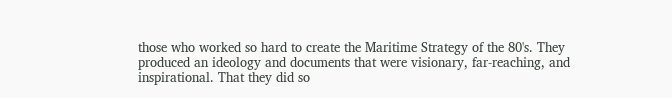those who worked so hard to create the Maritime Strategy of the 80's. They produced an ideology and documents that were visionary, far-reaching, and inspirational. That they did so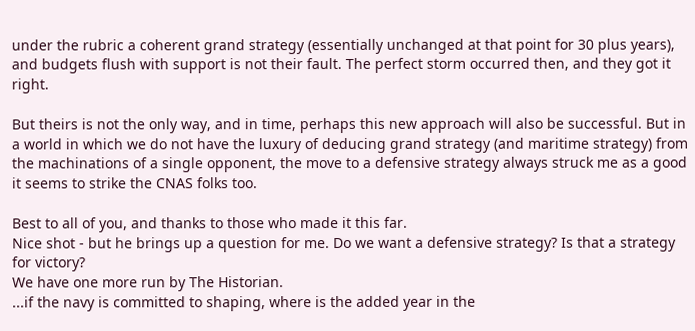under the rubric a coherent grand strategy (essentially unchanged at that point for 30 plus years), and budgets flush with support is not their fault. The perfect storm occurred then, and they got it right.

But theirs is not the only way, and in time, perhaps this new approach will also be successful. But in a world in which we do not have the luxury of deducing grand strategy (and maritime strategy) from the machinations of a single opponent, the move to a defensive strategy always struck me as a good it seems to strike the CNAS folks too.

Best to all of you, and thanks to those who made it this far.
Nice shot - but he brings up a question for me. Do we want a defensive strategy? Is that a strategy for victory?
We have one more run by The Historian.
...if the navy is committed to shaping, where is the added year in the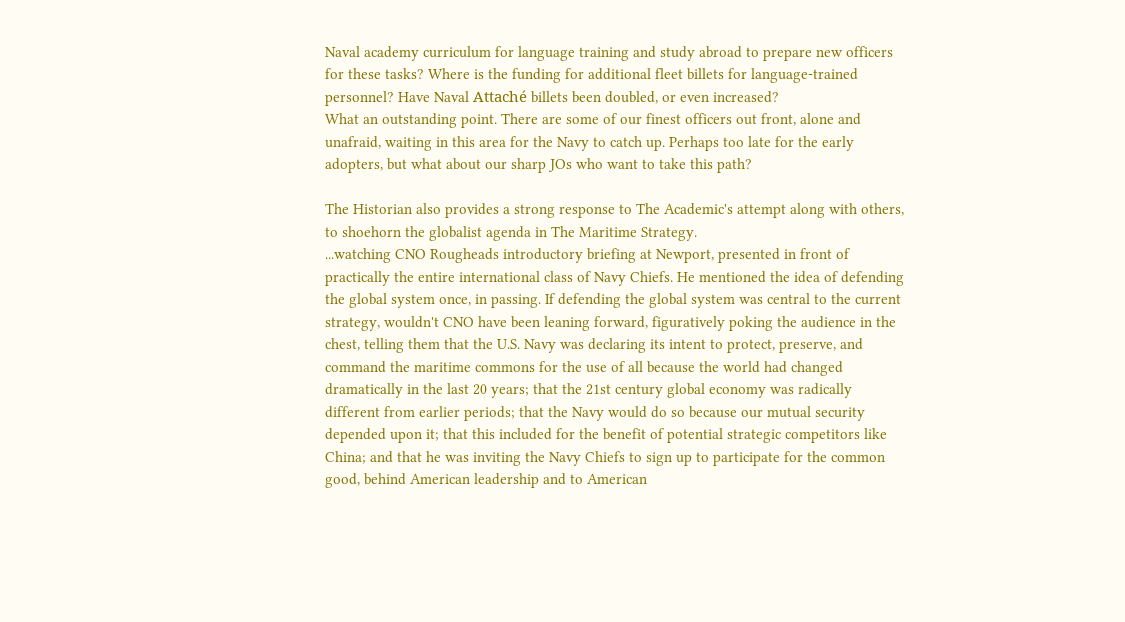Naval academy curriculum for language training and study abroad to prepare new officers for these tasks? Where is the funding for additional fleet billets for language-trained personnel? Have Naval Attaché billets been doubled, or even increased?
What an outstanding point. There are some of our finest officers out front, alone and unafraid, waiting in this area for the Navy to catch up. Perhaps too late for the early adopters, but what about our sharp JOs who want to take this path?

The Historian also provides a strong response to The Academic's attempt along with others, to shoehorn the globalist agenda in The Maritime Strategy.
...watching CNO Rougheads introductory briefing at Newport, presented in front of practically the entire international class of Navy Chiefs. He mentioned the idea of defending the global system once, in passing. If defending the global system was central to the current strategy, wouldn't CNO have been leaning forward, figuratively poking the audience in the chest, telling them that the U.S. Navy was declaring its intent to protect, preserve, and command the maritime commons for the use of all because the world had changed dramatically in the last 20 years; that the 21st century global economy was radically different from earlier periods; that the Navy would do so because our mutual security depended upon it; that this included for the benefit of potential strategic competitors like China; and that he was inviting the Navy Chiefs to sign up to participate for the common good, behind American leadership and to American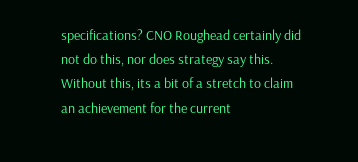specifications? CNO Roughead certainly did not do this, nor does strategy say this. Without this, its a bit of a stretch to claim an achievement for the current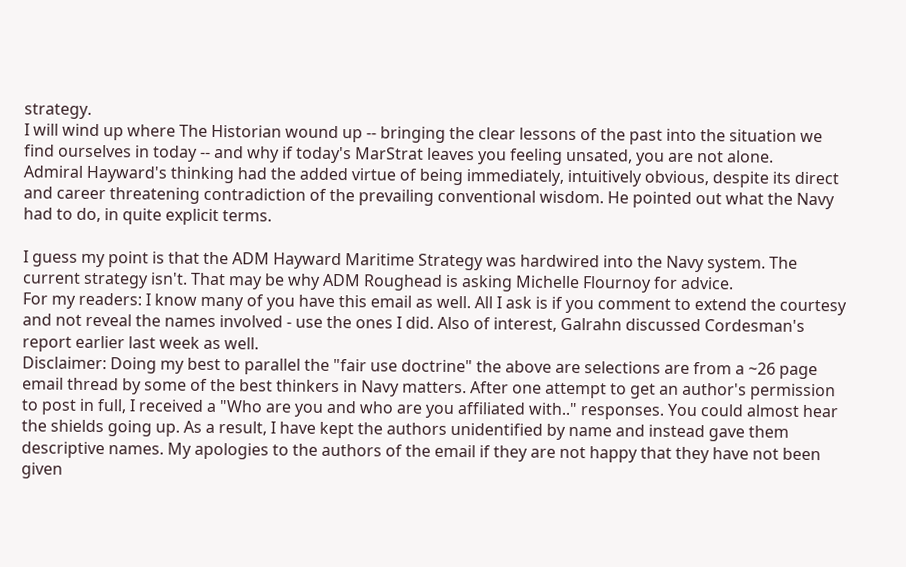strategy.
I will wind up where The Historian wound up -- bringing the clear lessons of the past into the situation we find ourselves in today -- and why if today's MarStrat leaves you feeling unsated, you are not alone.
Admiral Hayward's thinking had the added virtue of being immediately, intuitively obvious, despite its direct and career threatening contradiction of the prevailing conventional wisdom. He pointed out what the Navy had to do, in quite explicit terms.

I guess my point is that the ADM Hayward Maritime Strategy was hardwired into the Navy system. The current strategy isn't. That may be why ADM Roughead is asking Michelle Flournoy for advice.
For my readers: I know many of you have this email as well. All I ask is if you comment to extend the courtesy and not reveal the names involved - use the ones I did. Also of interest, Galrahn discussed Cordesman's report earlier last week as well.
Disclaimer: Doing my best to parallel the "fair use doctrine" the above are selections are from a ~26 page email thread by some of the best thinkers in Navy matters. After one attempt to get an author's permission to post in full, I received a "Who are you and who are you affiliated with.." responses. You could almost hear the shields going up. As a result, I have kept the authors unidentified by name and instead gave them descriptive names. My apologies to the authors of the email if they are not happy that they have not been given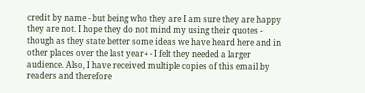credit by name - but being who they are I am sure they are happy they are not. I hope they do not mind my using their quotes - though as they state better some ideas we have heard here and in other places over the last year+ - I felt they needed a larger audience. Also, I have received multiple copies of this email by readers and therefore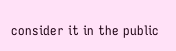consider it in the public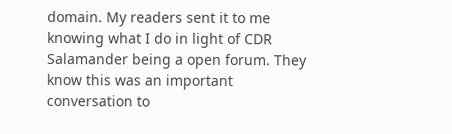domain. My readers sent it to me knowing what I do in light of CDR Salamander being a open forum. They know this was an important conversation to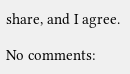share, and I agree.

No comments: